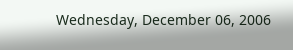Wednesday, December 06, 2006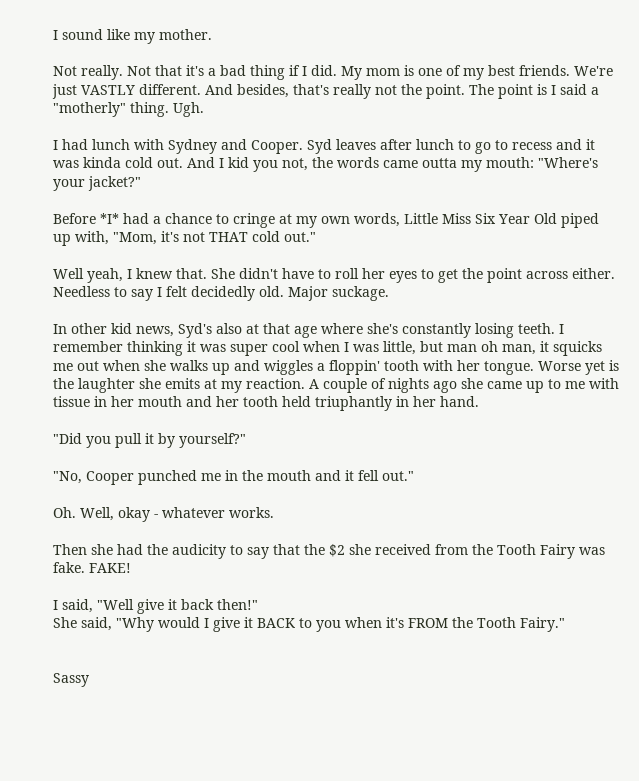I sound like my mother.

Not really. Not that it's a bad thing if I did. My mom is one of my best friends. We're just VASTLY different. And besides, that's really not the point. The point is I said a "motherly" thing. Ugh.

I had lunch with Sydney and Cooper. Syd leaves after lunch to go to recess and it was kinda cold out. And I kid you not, the words came outta my mouth: "Where's your jacket?"

Before *I* had a chance to cringe at my own words, Little Miss Six Year Old piped up with, "Mom, it's not THAT cold out."

Well yeah, I knew that. She didn't have to roll her eyes to get the point across either. Needless to say I felt decidedly old. Major suckage.

In other kid news, Syd's also at that age where she's constantly losing teeth. I remember thinking it was super cool when I was little, but man oh man, it squicks me out when she walks up and wiggles a floppin' tooth with her tongue. Worse yet is the laughter she emits at my reaction. A couple of nights ago she came up to me with tissue in her mouth and her tooth held triuphantly in her hand.

"Did you pull it by yourself?"

"No, Cooper punched me in the mouth and it fell out."

Oh. Well, okay - whatever works.

Then she had the audicity to say that the $2 she received from the Tooth Fairy was fake. FAKE!

I said, "Well give it back then!"
She said, "Why would I give it BACK to you when it's FROM the Tooth Fairy."


Sassy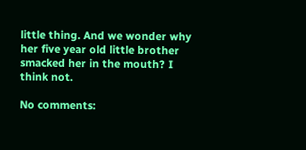little thing. And we wonder why her five year old little brother smacked her in the mouth? I think not.

No comments: